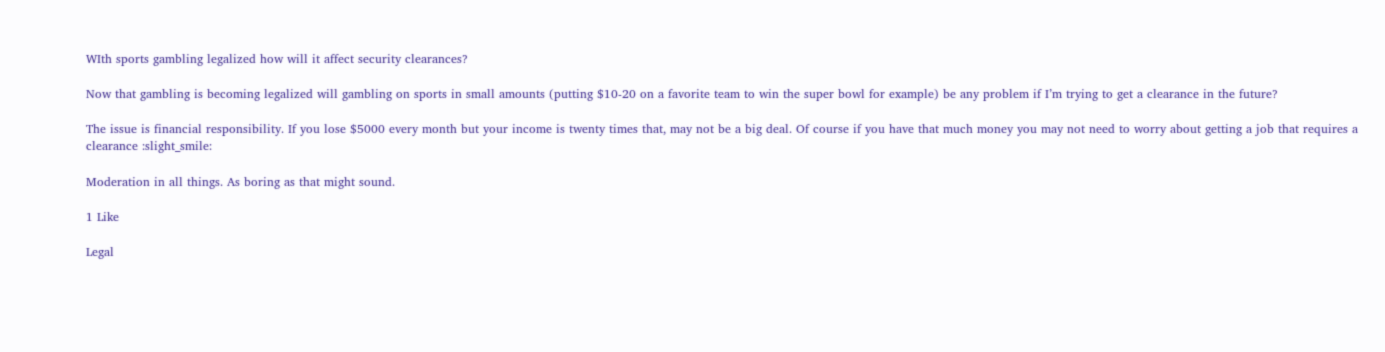WIth sports gambling legalized how will it affect security clearances?

Now that gambling is becoming legalized will gambling on sports in small amounts (putting $10-20 on a favorite team to win the super bowl for example) be any problem if I’m trying to get a clearance in the future?

The issue is financial responsibility. If you lose $5000 every month but your income is twenty times that, may not be a big deal. Of course if you have that much money you may not need to worry about getting a job that requires a clearance :slight_smile:

Moderation in all things. As boring as that might sound.

1 Like

Legal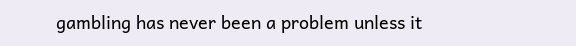gambling has never been a problem unless it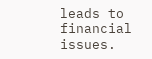leads to financial issues.